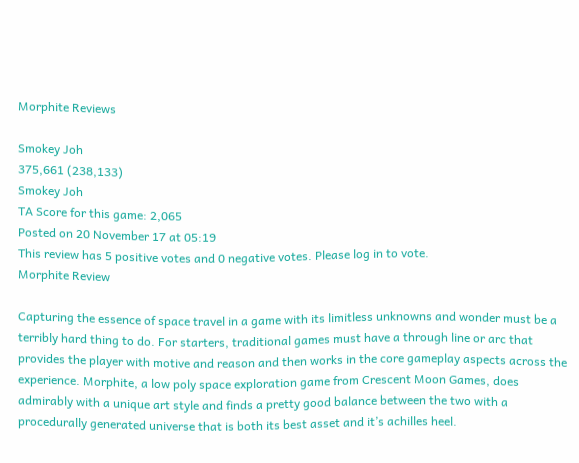Morphite Reviews

Smokey Joh
375,661 (238,133)
Smokey Joh
TA Score for this game: 2,065
Posted on 20 November 17 at 05:19
This review has 5 positive votes and 0 negative votes. Please log in to vote.
Morphite Review

Capturing the essence of space travel in a game with its limitless unknowns and wonder must be a terribly hard thing to do. For starters, traditional games must have a through line or arc that provides the player with motive and reason and then works in the core gameplay aspects across the experience. Morphite, a low poly space exploration game from Crescent Moon Games, does admirably with a unique art style and finds a pretty good balance between the two with a procedurally generated universe that is both its best asset and it’s achilles heel.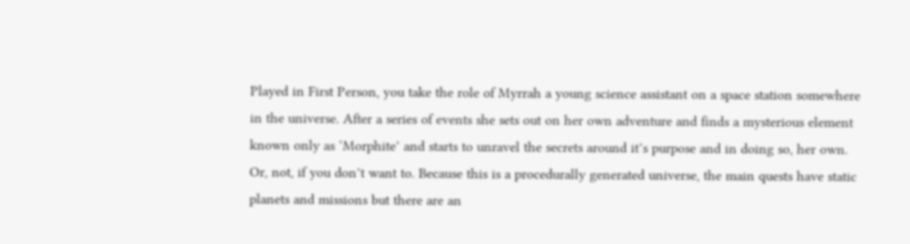Played in First Person, you take the role of Myrrah a young science assistant on a space station somewhere in the universe. After a series of events she sets out on her own adventure and finds a mysterious element known only as ‘Morphite’ and starts to unravel the secrets around it’s purpose and in doing so, her own. Or, not, if you don’t want to. Because this is a procedurally generated universe, the main quests have static planets and missions but there are an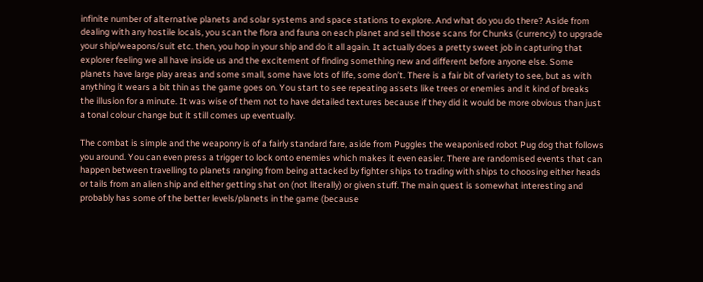infinite number of alternative planets and solar systems and space stations to explore. And what do you do there? Aside from dealing with any hostile locals, you scan the flora and fauna on each planet and sell those scans for Chunks (currency) to upgrade your ship/weapons/suit etc. then, you hop in your ship and do it all again. It actually does a pretty sweet job in capturing that explorer feeling we all have inside us and the excitement of finding something new and different before anyone else. Some planets have large play areas and some small, some have lots of life, some don’t. There is a fair bit of variety to see, but as with anything it wears a bit thin as the game goes on. You start to see repeating assets like trees or enemies and it kind of breaks the illusion for a minute. It was wise of them not to have detailed textures because if they did it would be more obvious than just a tonal colour change but it still comes up eventually.

The combat is simple and the weaponry is of a fairly standard fare, aside from Puggles the weaponised robot Pug dog that follows you around. You can even press a trigger to lock onto enemies which makes it even easier. There are randomised events that can happen between travelling to planets ranging from being attacked by fighter ships to trading with ships to choosing either heads or tails from an alien ship and either getting shat on (not literally) or given stuff. The main quest is somewhat interesting and probably has some of the better levels/planets in the game (because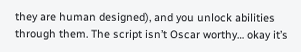they are human designed), and you unlock abilities through them. The script isn’t Oscar worthy… okay it’s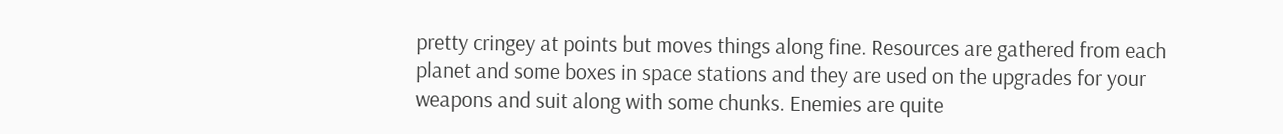pretty cringey at points but moves things along fine. Resources are gathered from each planet and some boxes in space stations and they are used on the upgrades for your weapons and suit along with some chunks. Enemies are quite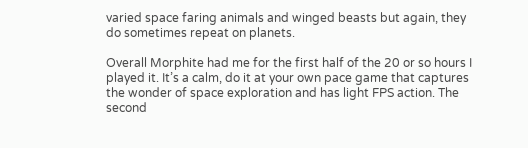varied space faring animals and winged beasts but again, they do sometimes repeat on planets.

Overall Morphite had me for the first half of the 20 or so hours I played it. It’s a calm, do it at your own pace game that captures the wonder of space exploration and has light FPS action. The second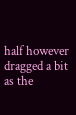half however dragged a bit as the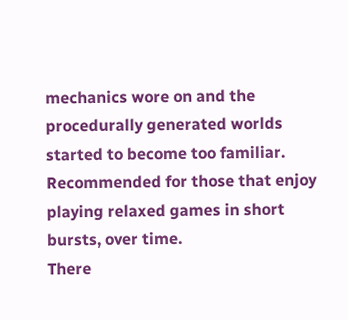mechanics wore on and the procedurally generated worlds started to become too familiar. Recommended for those that enjoy playing relaxed games in short bursts, over time.
There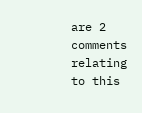are 2 comments relating to this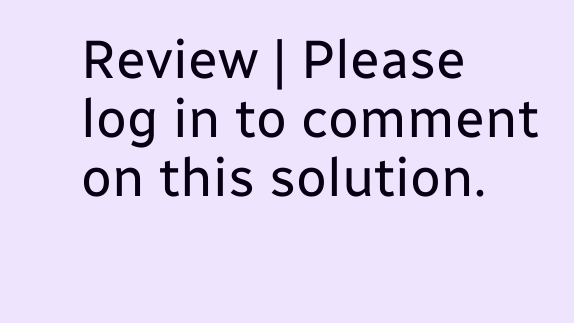Review | Please log in to comment on this solution.